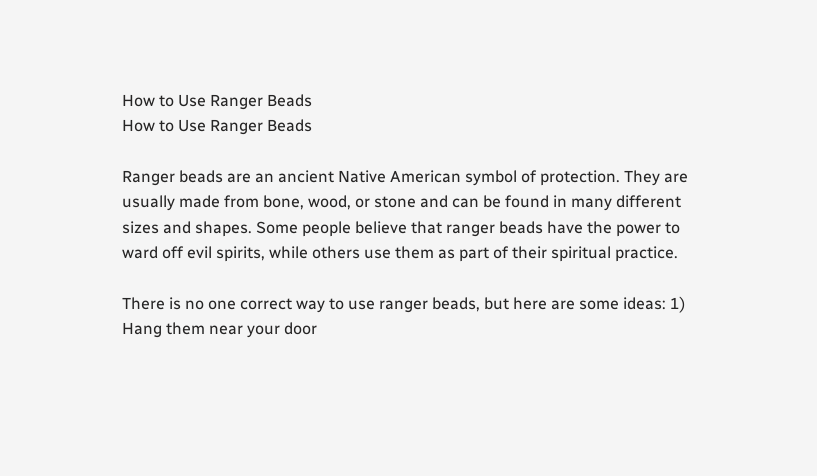How to Use Ranger Beads
How to Use Ranger Beads

Ranger beads are an ancient Native American symbol of protection. They are usually made from bone, wood, or stone and can be found in many different sizes and shapes. Some people believe that ranger beads have the power to ward off evil spirits, while others use them as part of their spiritual practice.

There is no one correct way to use ranger beads, but here are some ideas: 1) Hang them near your door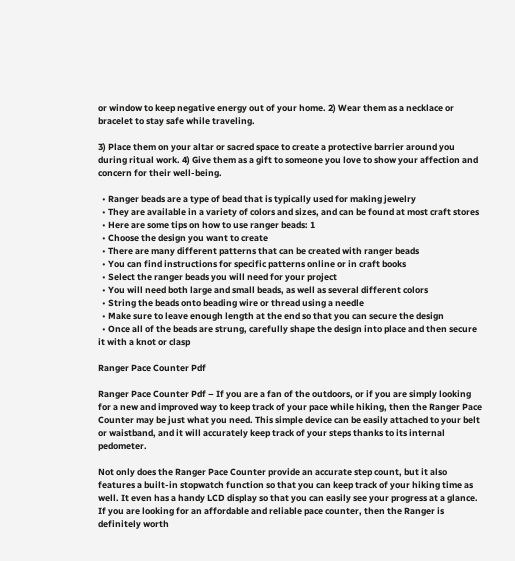or window to keep negative energy out of your home. 2) Wear them as a necklace or bracelet to stay safe while traveling.

3) Place them on your altar or sacred space to create a protective barrier around you during ritual work. 4) Give them as a gift to someone you love to show your affection and concern for their well-being.

  • Ranger beads are a type of bead that is typically used for making jewelry
  • They are available in a variety of colors and sizes, and can be found at most craft stores
  • Here are some tips on how to use ranger beads: 1
  • Choose the design you want to create
  • There are many different patterns that can be created with ranger beads
  • You can find instructions for specific patterns online or in craft books
  • Select the ranger beads you will need for your project
  • You will need both large and small beads, as well as several different colors
  • String the beads onto beading wire or thread using a needle
  • Make sure to leave enough length at the end so that you can secure the design
  • Once all of the beads are strung, carefully shape the design into place and then secure it with a knot or clasp

Ranger Pace Counter Pdf

Ranger Pace Counter Pdf – If you are a fan of the outdoors, or if you are simply looking for a new and improved way to keep track of your pace while hiking, then the Ranger Pace Counter may be just what you need. This simple device can be easily attached to your belt or waistband, and it will accurately keep track of your steps thanks to its internal pedometer.

Not only does the Ranger Pace Counter provide an accurate step count, but it also features a built-in stopwatch function so that you can keep track of your hiking time as well. It even has a handy LCD display so that you can easily see your progress at a glance. If you are looking for an affordable and reliable pace counter, then the Ranger is definitely worth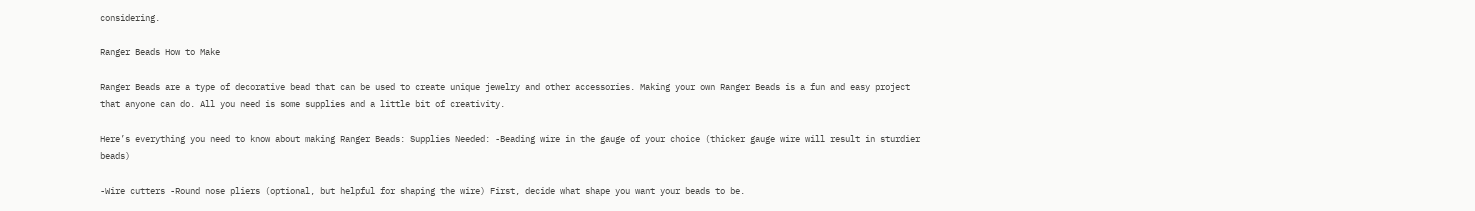considering.

Ranger Beads How to Make

Ranger Beads are a type of decorative bead that can be used to create unique jewelry and other accessories. Making your own Ranger Beads is a fun and easy project that anyone can do. All you need is some supplies and a little bit of creativity.

Here’s everything you need to know about making Ranger Beads: Supplies Needed: -Beading wire in the gauge of your choice (thicker gauge wire will result in sturdier beads)

-Wire cutters -Round nose pliers (optional, but helpful for shaping the wire) First, decide what shape you want your beads to be.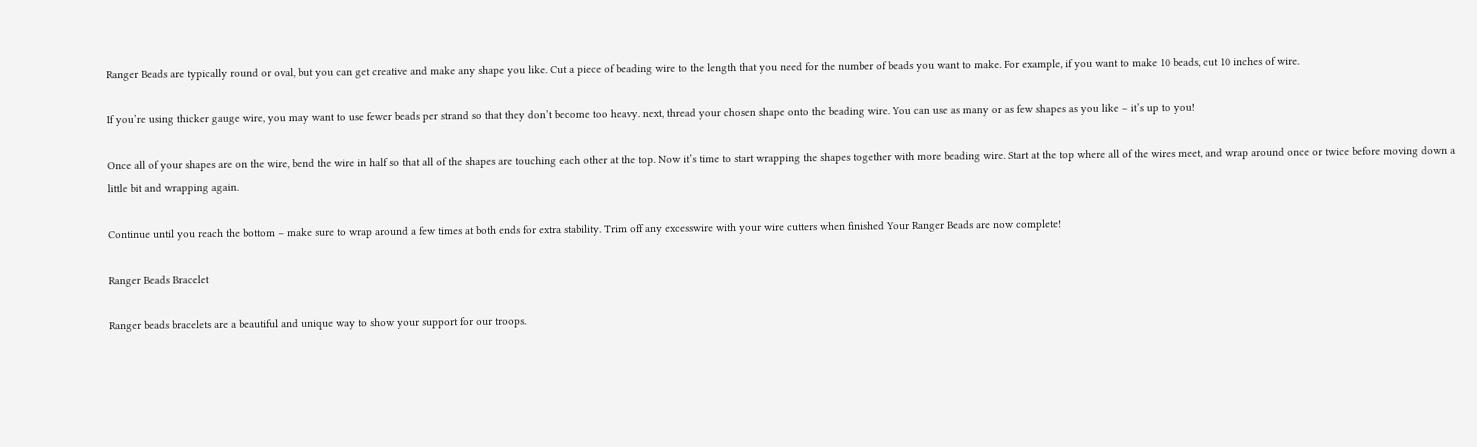Ranger Beads are typically round or oval, but you can get creative and make any shape you like. Cut a piece of beading wire to the length that you need for the number of beads you want to make. For example, if you want to make 10 beads, cut 10 inches of wire.

If you’re using thicker gauge wire, you may want to use fewer beads per strand so that they don’t become too heavy. next, thread your chosen shape onto the beading wire. You can use as many or as few shapes as you like – it’s up to you!

Once all of your shapes are on the wire, bend the wire in half so that all of the shapes are touching each other at the top. Now it’s time to start wrapping the shapes together with more beading wire. Start at the top where all of the wires meet, and wrap around once or twice before moving down a little bit and wrapping again.

Continue until you reach the bottom – make sure to wrap around a few times at both ends for extra stability. Trim off any excesswire with your wire cutters when finished Your Ranger Beads are now complete!

Ranger Beads Bracelet

Ranger beads bracelets are a beautiful and unique way to show your support for our troops.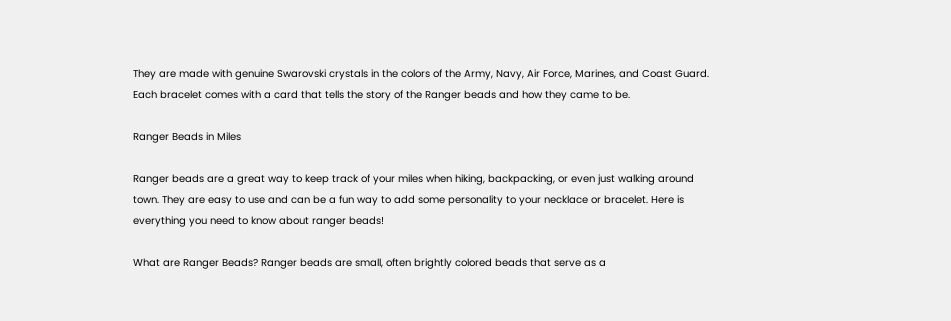They are made with genuine Swarovski crystals in the colors of the Army, Navy, Air Force, Marines, and Coast Guard. Each bracelet comes with a card that tells the story of the Ranger beads and how they came to be.

Ranger Beads in Miles

Ranger beads are a great way to keep track of your miles when hiking, backpacking, or even just walking around town. They are easy to use and can be a fun way to add some personality to your necklace or bracelet. Here is everything you need to know about ranger beads!

What are Ranger Beads? Ranger beads are small, often brightly colored beads that serve as a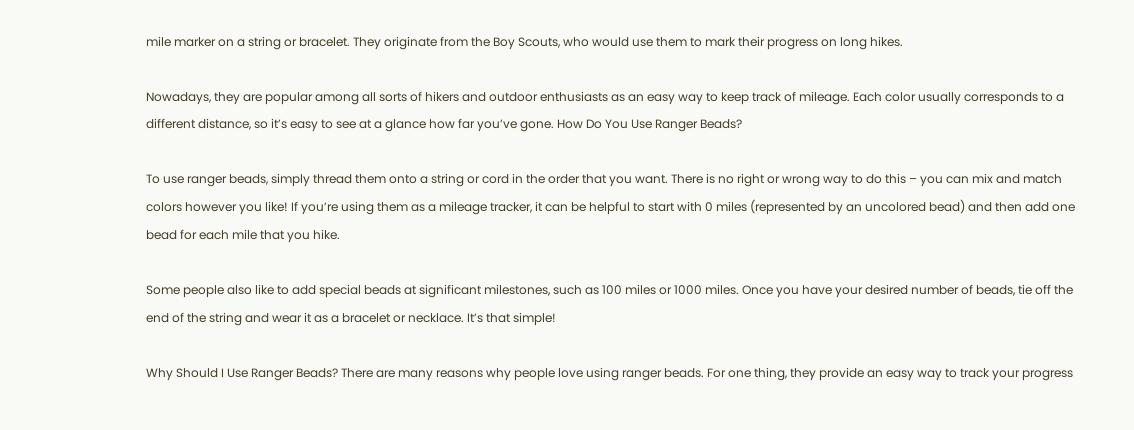mile marker on a string or bracelet. They originate from the Boy Scouts, who would use them to mark their progress on long hikes.

Nowadays, they are popular among all sorts of hikers and outdoor enthusiasts as an easy way to keep track of mileage. Each color usually corresponds to a different distance, so it’s easy to see at a glance how far you’ve gone. How Do You Use Ranger Beads?

To use ranger beads, simply thread them onto a string or cord in the order that you want. There is no right or wrong way to do this – you can mix and match colors however you like! If you’re using them as a mileage tracker, it can be helpful to start with 0 miles (represented by an uncolored bead) and then add one bead for each mile that you hike.

Some people also like to add special beads at significant milestones, such as 100 miles or 1000 miles. Once you have your desired number of beads, tie off the end of the string and wear it as a bracelet or necklace. It’s that simple!

Why Should I Use Ranger Beads? There are many reasons why people love using ranger beads. For one thing, they provide an easy way to track your progress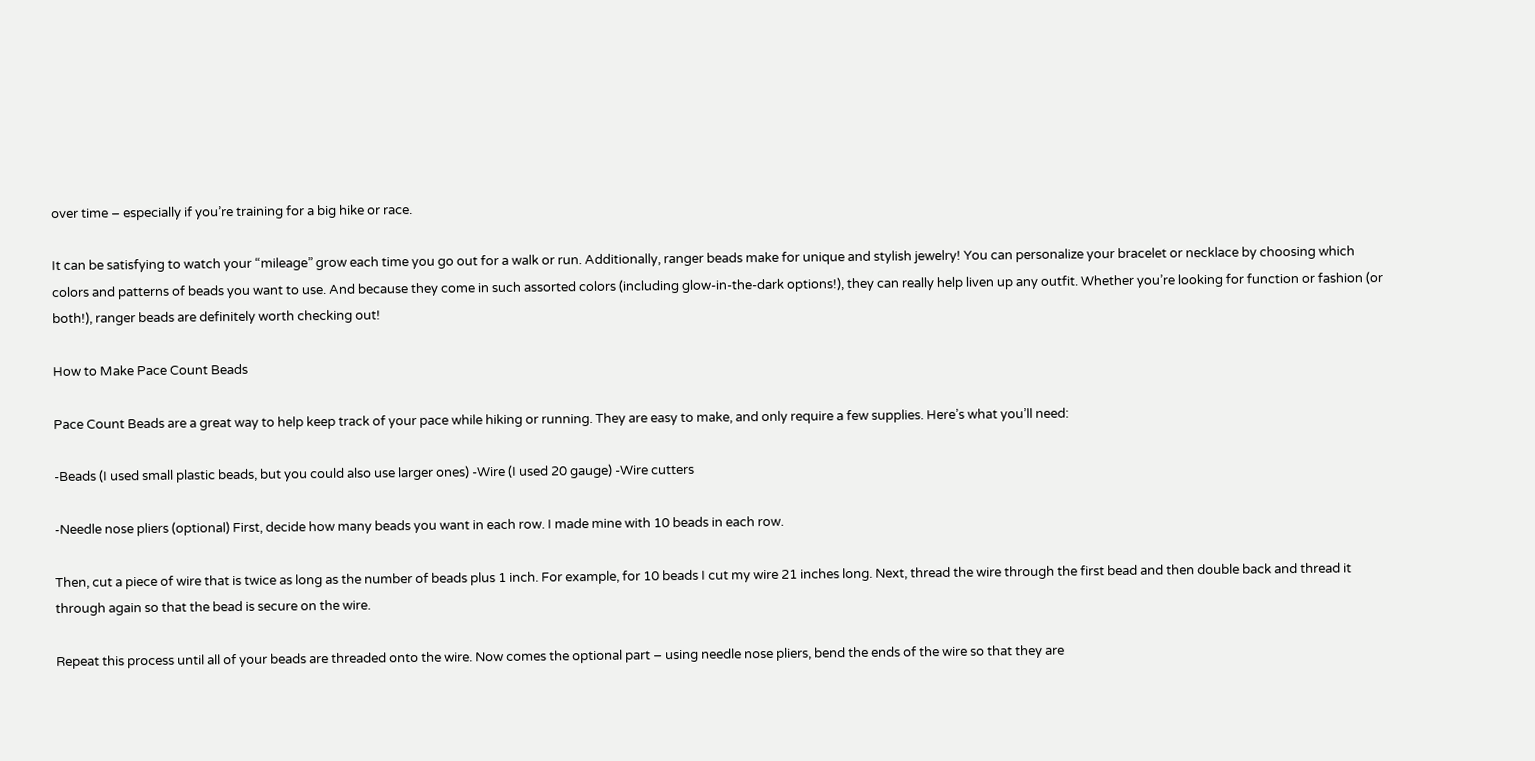over time – especially if you’re training for a big hike or race.

It can be satisfying to watch your “mileage” grow each time you go out for a walk or run. Additionally, ranger beads make for unique and stylish jewelry! You can personalize your bracelet or necklace by choosing which colors and patterns of beads you want to use. And because they come in such assorted colors (including glow-in-the-dark options!), they can really help liven up any outfit. Whether you’re looking for function or fashion (or both!), ranger beads are definitely worth checking out!

How to Make Pace Count Beads

Pace Count Beads are a great way to help keep track of your pace while hiking or running. They are easy to make, and only require a few supplies. Here’s what you’ll need:

-Beads (I used small plastic beads, but you could also use larger ones) -Wire (I used 20 gauge) -Wire cutters

-Needle nose pliers (optional) First, decide how many beads you want in each row. I made mine with 10 beads in each row.

Then, cut a piece of wire that is twice as long as the number of beads plus 1 inch. For example, for 10 beads I cut my wire 21 inches long. Next, thread the wire through the first bead and then double back and thread it through again so that the bead is secure on the wire.

Repeat this process until all of your beads are threaded onto the wire. Now comes the optional part – using needle nose pliers, bend the ends of the wire so that they are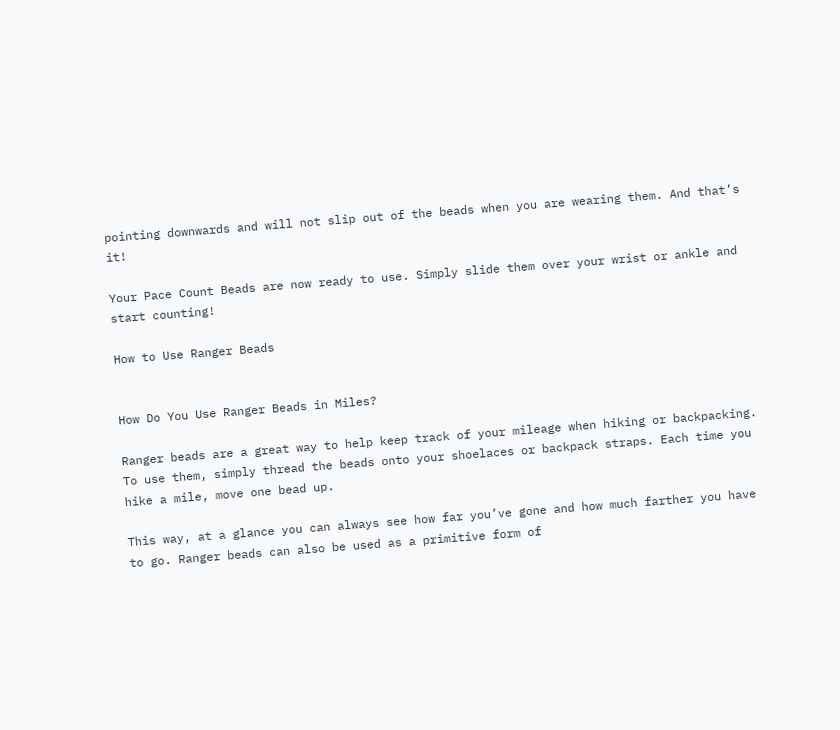pointing downwards and will not slip out of the beads when you are wearing them. And that’s it!

Your Pace Count Beads are now ready to use. Simply slide them over your wrist or ankle and start counting!

How to Use Ranger Beads


How Do You Use Ranger Beads in Miles?

Ranger beads are a great way to help keep track of your mileage when hiking or backpacking. To use them, simply thread the beads onto your shoelaces or backpack straps. Each time you hike a mile, move one bead up.

This way, at a glance you can always see how far you’ve gone and how much farther you have to go. Ranger beads can also be used as a primitive form of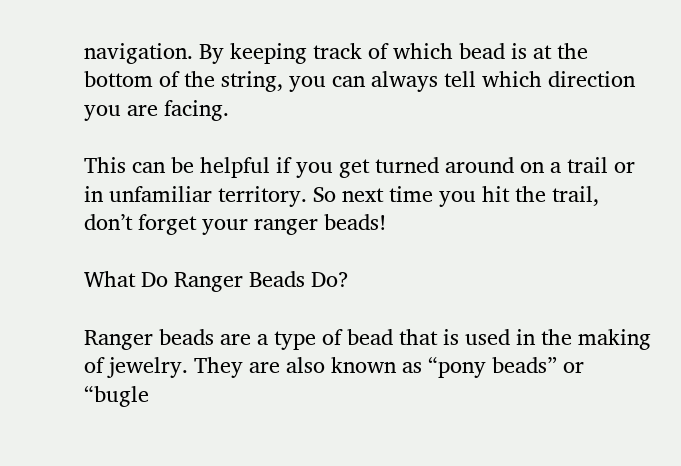navigation. By keeping track of which bead is at the bottom of the string, you can always tell which direction you are facing.

This can be helpful if you get turned around on a trail or in unfamiliar territory. So next time you hit the trail, don’t forget your ranger beads!

What Do Ranger Beads Do?

Ranger beads are a type of bead that is used in the making of jewelry. They are also known as “pony beads” or “bugle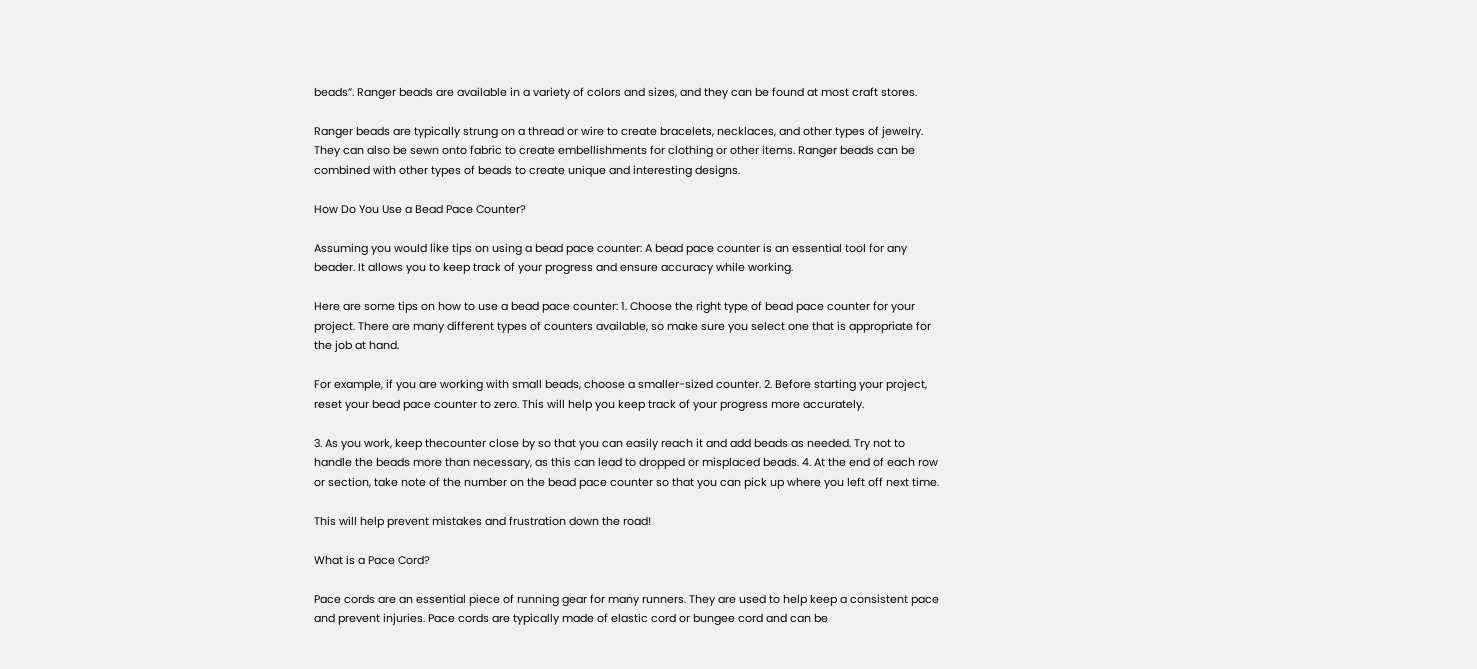beads”. Ranger beads are available in a variety of colors and sizes, and they can be found at most craft stores.

Ranger beads are typically strung on a thread or wire to create bracelets, necklaces, and other types of jewelry. They can also be sewn onto fabric to create embellishments for clothing or other items. Ranger beads can be combined with other types of beads to create unique and interesting designs.

How Do You Use a Bead Pace Counter?

Assuming you would like tips on using a bead pace counter: A bead pace counter is an essential tool for any beader. It allows you to keep track of your progress and ensure accuracy while working.

Here are some tips on how to use a bead pace counter: 1. Choose the right type of bead pace counter for your project. There are many different types of counters available, so make sure you select one that is appropriate for the job at hand.

For example, if you are working with small beads, choose a smaller-sized counter. 2. Before starting your project, reset your bead pace counter to zero. This will help you keep track of your progress more accurately.

3. As you work, keep thecounter close by so that you can easily reach it and add beads as needed. Try not to handle the beads more than necessary, as this can lead to dropped or misplaced beads. 4. At the end of each row or section, take note of the number on the bead pace counter so that you can pick up where you left off next time.

This will help prevent mistakes and frustration down the road!

What is a Pace Cord?

Pace cords are an essential piece of running gear for many runners. They are used to help keep a consistent pace and prevent injuries. Pace cords are typically made of elastic cord or bungee cord and can be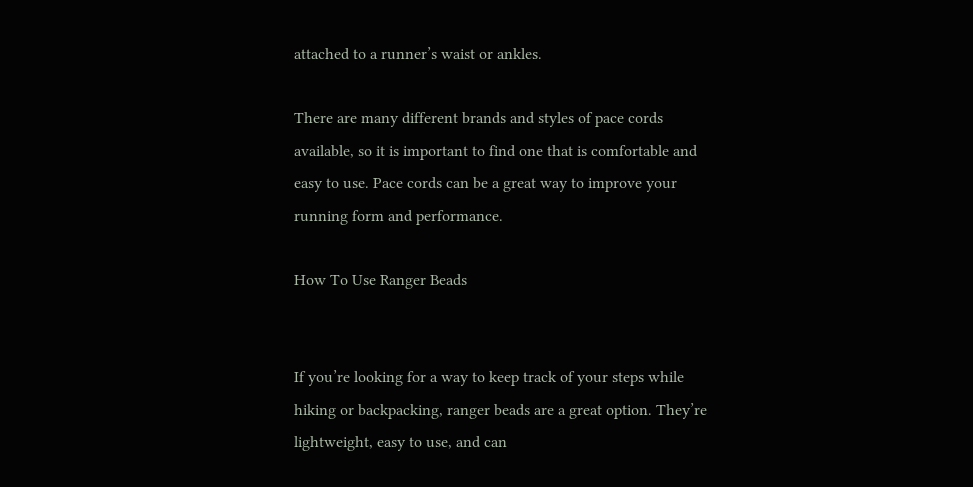attached to a runner’s waist or ankles.

There are many different brands and styles of pace cords available, so it is important to find one that is comfortable and easy to use. Pace cords can be a great way to improve your running form and performance.

How To Use Ranger Beads


If you’re looking for a way to keep track of your steps while hiking or backpacking, ranger beads are a great option. They’re lightweight, easy to use, and can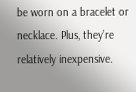be worn on a bracelet or necklace. Plus, they’re relatively inexpensive.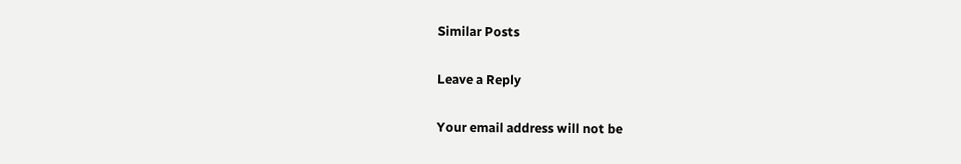Similar Posts

Leave a Reply

Your email address will not be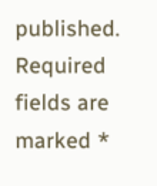published. Required fields are marked *